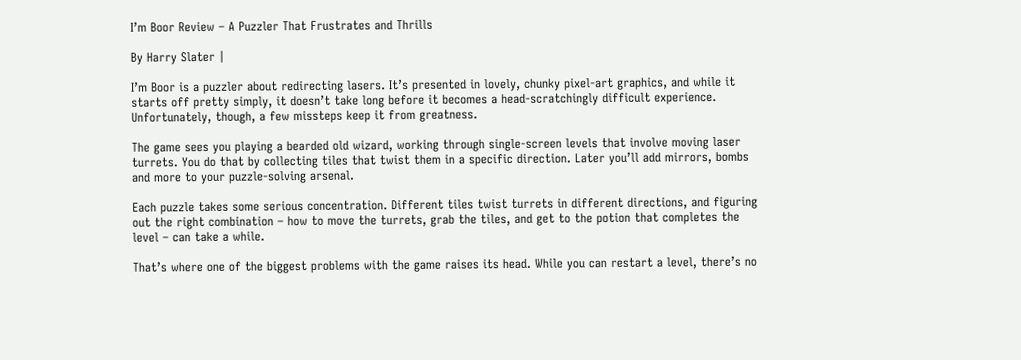I’m Boor Review – A Puzzler That Frustrates and Thrills

By Harry Slater |

I’m Boor is a puzzler about redirecting lasers. It’s presented in lovely, chunky pixel-art graphics, and while it starts off pretty simply, it doesn’t take long before it becomes a head-scratchingly difficult experience. Unfortunately, though, a few missteps keep it from greatness.

The game sees you playing a bearded old wizard, working through single-screen levels that involve moving laser turrets. You do that by collecting tiles that twist them in a specific direction. Later you’ll add mirrors, bombs and more to your puzzle-solving arsenal.

Each puzzle takes some serious concentration. Different tiles twist turrets in different directions, and figuring out the right combination – how to move the turrets, grab the tiles, and get to the potion that completes the level – can take a while.

That’s where one of the biggest problems with the game raises its head. While you can restart a level, there’s no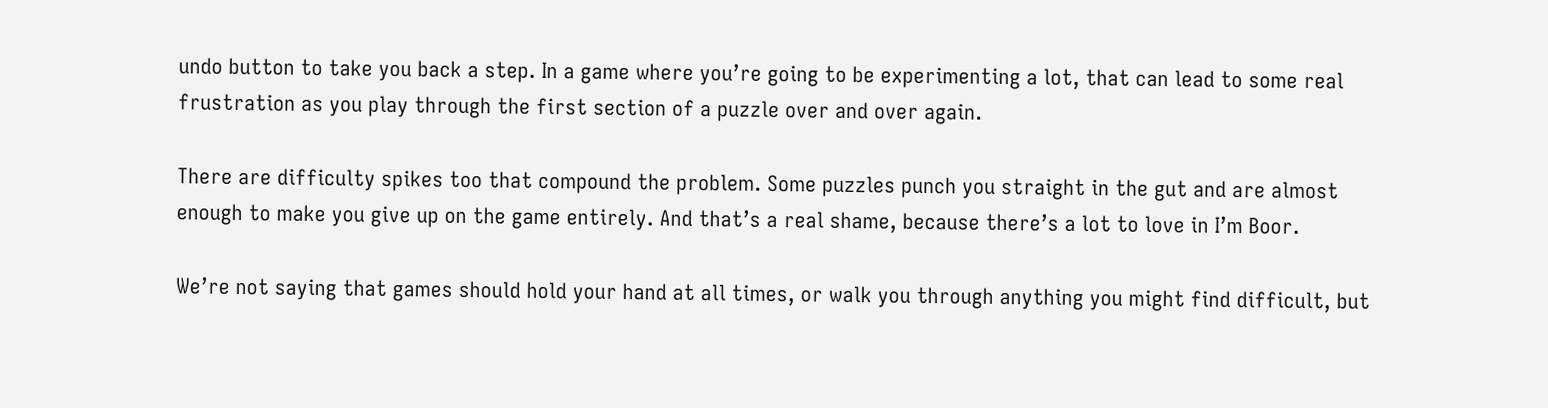undo button to take you back a step. In a game where you’re going to be experimenting a lot, that can lead to some real frustration as you play through the first section of a puzzle over and over again.

There are difficulty spikes too that compound the problem. Some puzzles punch you straight in the gut and are almost enough to make you give up on the game entirely. And that’s a real shame, because there’s a lot to love in I’m Boor.

We’re not saying that games should hold your hand at all times, or walk you through anything you might find difficult, but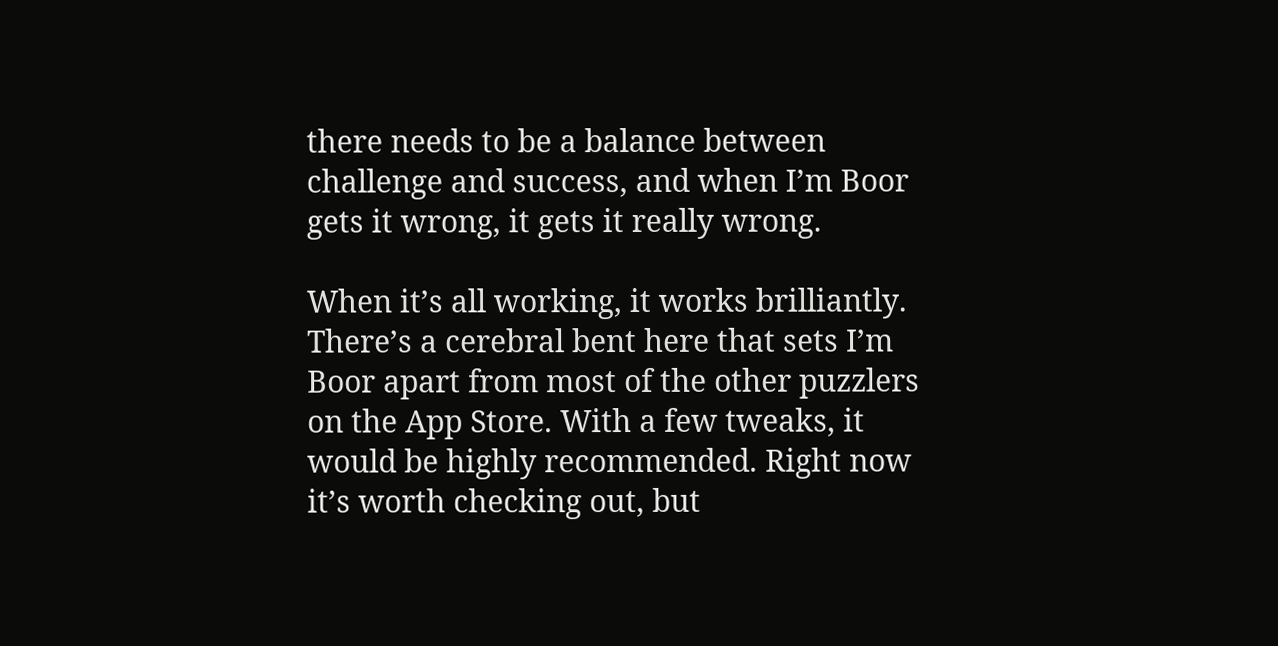there needs to be a balance between challenge and success, and when I’m Boor gets it wrong, it gets it really wrong.

When it’s all working, it works brilliantly. There’s a cerebral bent here that sets I’m Boor apart from most of the other puzzlers on the App Store. With a few tweaks, it would be highly recommended. Right now it’s worth checking out, but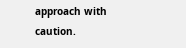approach with caution.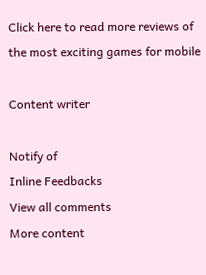Click here to read more reviews of the most exciting games for mobile

Content writer

Notify of
Inline Feedbacks
View all comments
More content